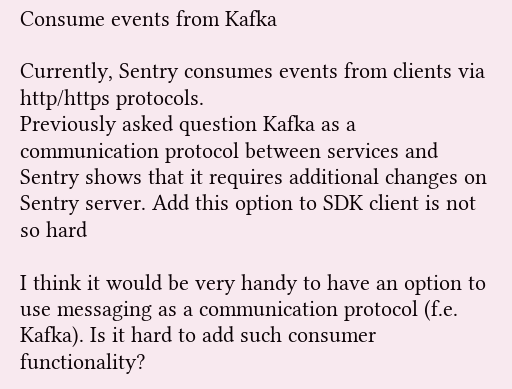Consume events from Kafka

Currently, Sentry consumes events from clients via http/https protocols.
Previously asked question Kafka as a communication protocol between services and Sentry shows that it requires additional changes on Sentry server. Add this option to SDK client is not so hard

I think it would be very handy to have an option to use messaging as a communication protocol (f.e. Kafka). Is it hard to add such consumer functionality?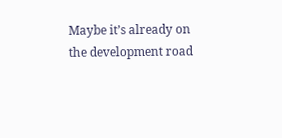Maybe it’s already on the development road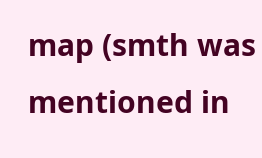map (smth was mentioned in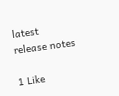latest release notes

1 Like